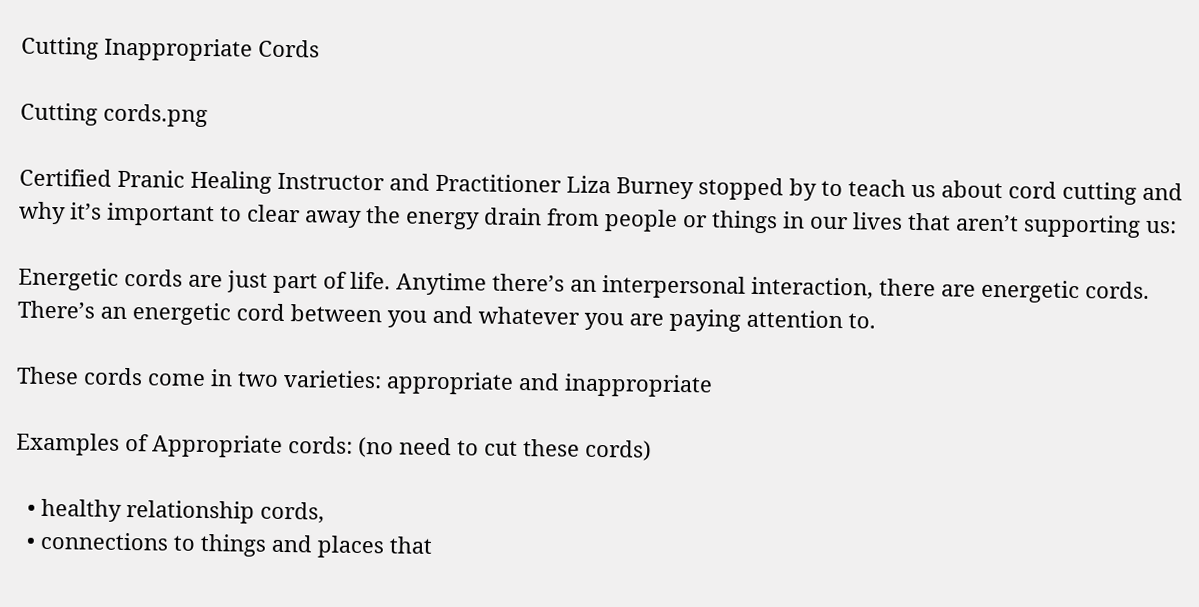Cutting Inappropriate Cords

Cutting cords.png

Certified Pranic Healing Instructor and Practitioner Liza Burney stopped by to teach us about cord cutting and why it’s important to clear away the energy drain from people or things in our lives that aren’t supporting us:

Energetic cords are just part of life. Anytime there’s an interpersonal interaction, there are energetic cords. There’s an energetic cord between you and whatever you are paying attention to.

These cords come in two varieties: appropriate and inappropriate

Examples of Appropriate cords: (no need to cut these cords)

  • healthy relationship cords,
  • connections to things and places that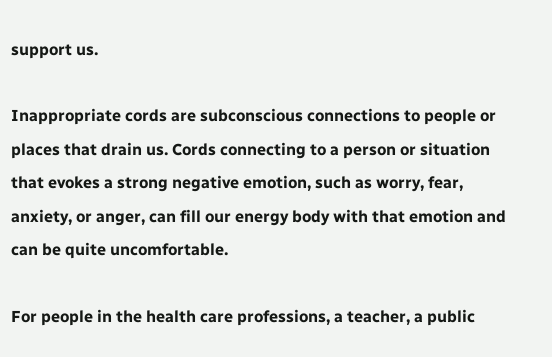support us.

Inappropriate cords are subconscious connections to people or places that drain us. Cords connecting to a person or situation that evokes a strong negative emotion, such as worry, fear, anxiety, or anger, can fill our energy body with that emotion and can be quite uncomfortable.

For people in the health care professions, a teacher, a public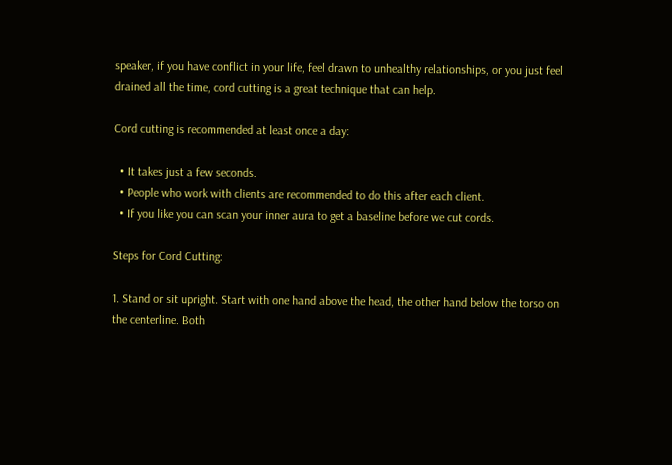speaker, if you have conflict in your life, feel drawn to unhealthy relationships, or you just feel drained all the time, cord cutting is a great technique that can help.

Cord cutting is recommended at least once a day:

  • It takes just a few seconds.
  • People who work with clients are recommended to do this after each client.
  • If you like you can scan your inner aura to get a baseline before we cut cords.

Steps for Cord Cutting:

1. Stand or sit upright. Start with one hand above the head, the other hand below the torso on the centerline. Both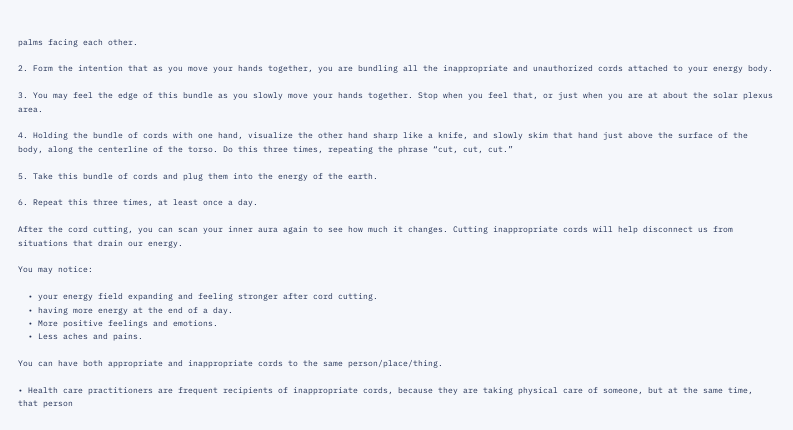palms facing each other.

2. Form the intention that as you move your hands together, you are bundling all the inappropriate and unauthorized cords attached to your energy body.

3. You may feel the edge of this bundle as you slowly move your hands together. Stop when you feel that, or just when you are at about the solar plexus area.

4. Holding the bundle of cords with one hand, visualize the other hand sharp like a knife, and slowly skim that hand just above the surface of the body, along the centerline of the torso. Do this three times, repeating the phrase “cut, cut, cut.”

5. Take this bundle of cords and plug them into the energy of the earth.

6. Repeat this three times, at least once a day.

After the cord cutting, you can scan your inner aura again to see how much it changes. Cutting inappropriate cords will help disconnect us from situations that drain our energy.

You may notice:

  • your energy field expanding and feeling stronger after cord cutting.
  • having more energy at the end of a day.
  • More positive feelings and emotions.
  • Less aches and pains.

You can have both appropriate and inappropriate cords to the same person/place/thing.

• Health care practitioners are frequent recipients of inappropriate cords, because they are taking physical care of someone, but at the same time, that person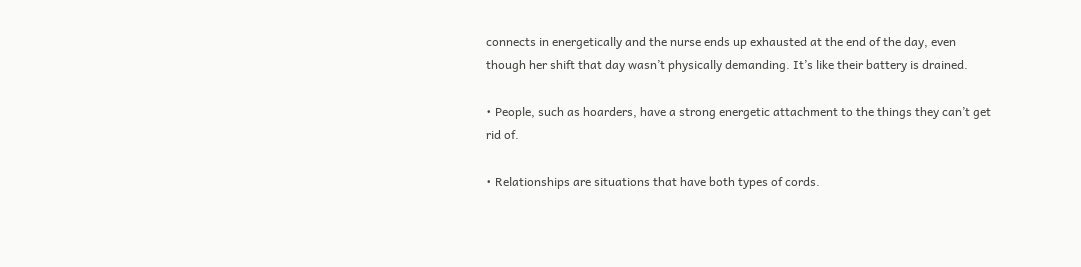connects in energetically and the nurse ends up exhausted at the end of the day, even though her shift that day wasn’t physically demanding. It’s like their battery is drained.

• People, such as hoarders, have a strong energetic attachment to the things they can’t get rid of.

• Relationships are situations that have both types of cords.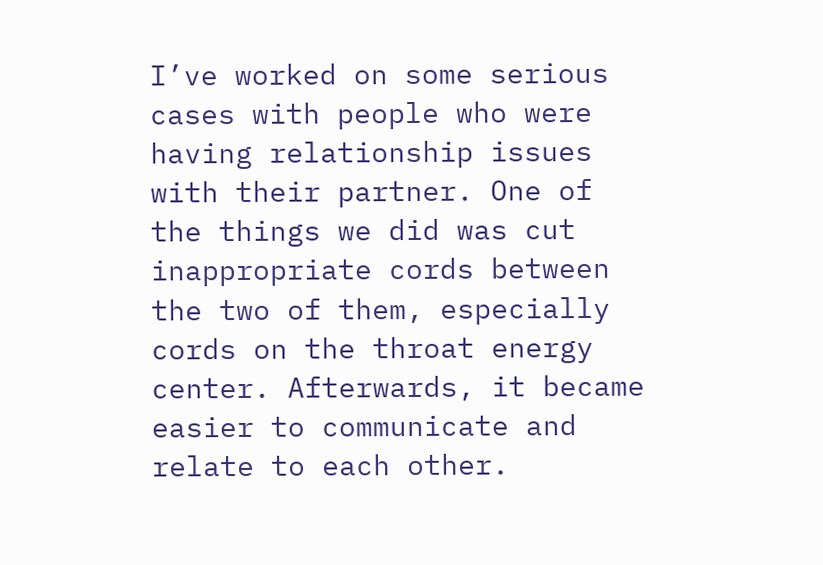I’ve worked on some serious cases with people who were having relationship issues with their partner. One of the things we did was cut inappropriate cords between the two of them, especially cords on the throat energy center. Afterwards, it became easier to communicate and relate to each other.